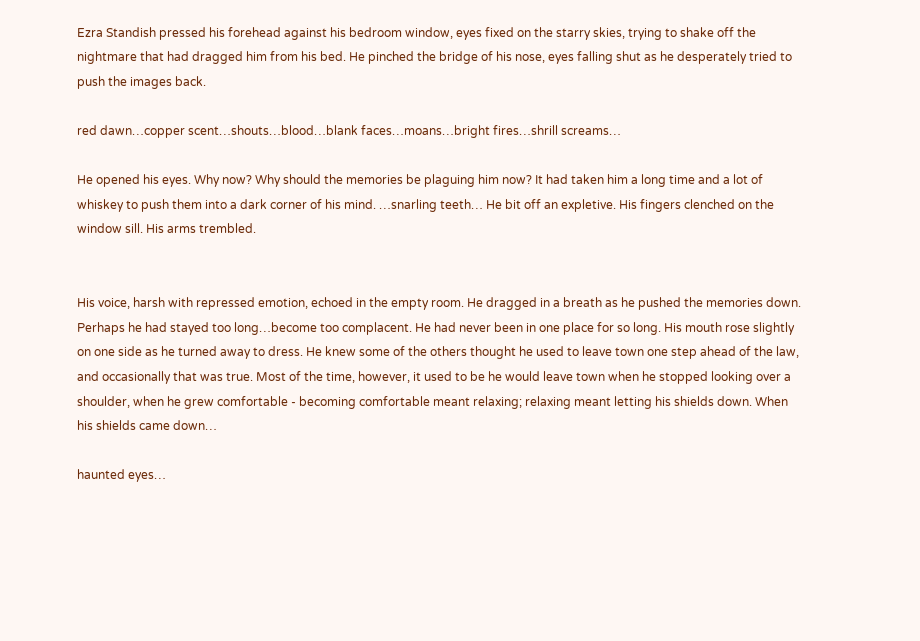Ezra Standish pressed his forehead against his bedroom window, eyes fixed on the starry skies, trying to shake off the nightmare that had dragged him from his bed. He pinched the bridge of his nose, eyes falling shut as he desperately tried to push the images back.

red dawn…copper scent…shouts…blood…blank faces…moans…bright fires…shrill screams…

He opened his eyes. Why now? Why should the memories be plaguing him now? It had taken him a long time and a lot of whiskey to push them into a dark corner of his mind. …snarling teeth… He bit off an expletive. His fingers clenched on the window sill. His arms trembled.


His voice, harsh with repressed emotion, echoed in the empty room. He dragged in a breath as he pushed the memories down. Perhaps he had stayed too long…become too complacent. He had never been in one place for so long. His mouth rose slightly on one side as he turned away to dress. He knew some of the others thought he used to leave town one step ahead of the law, and occasionally that was true. Most of the time, however, it used to be he would leave town when he stopped looking over a shoulder, when he grew comfortable - becoming comfortable meant relaxing; relaxing meant letting his shields down. When his shields came down…

haunted eyes…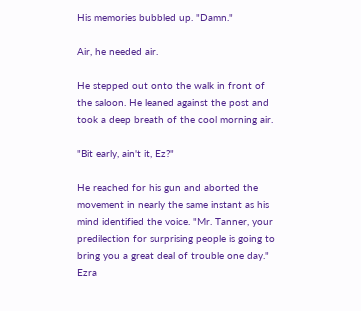His memories bubbled up. "Damn."

Air, he needed air.

He stepped out onto the walk in front of the saloon. He leaned against the post and took a deep breath of the cool morning air.

"Bit early, ain't it, Ez?"

He reached for his gun and aborted the movement in nearly the same instant as his mind identified the voice. "Mr. Tanner, your predilection for surprising people is going to bring you a great deal of trouble one day." Ezra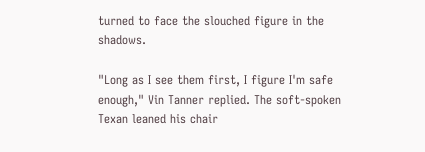turned to face the slouched figure in the shadows.

"Long as I see them first, I figure I'm safe enough," Vin Tanner replied. The soft-spoken Texan leaned his chair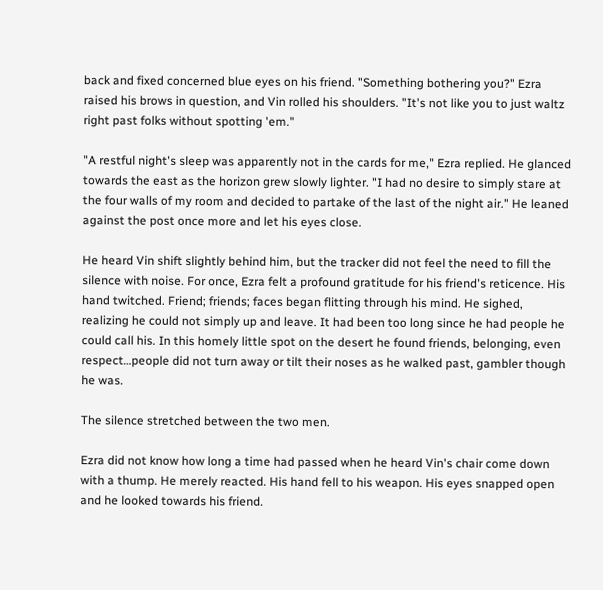back and fixed concerned blue eyes on his friend. "Something bothering you?" Ezra raised his brows in question, and Vin rolled his shoulders. "It's not like you to just waltz right past folks without spotting 'em."

"A restful night's sleep was apparently not in the cards for me," Ezra replied. He glanced towards the east as the horizon grew slowly lighter. "I had no desire to simply stare at the four walls of my room and decided to partake of the last of the night air." He leaned against the post once more and let his eyes close.

He heard Vin shift slightly behind him, but the tracker did not feel the need to fill the silence with noise. For once, Ezra felt a profound gratitude for his friend's reticence. His hand twitched. Friend; friends; faces began flitting through his mind. He sighed, realizing he could not simply up and leave. It had been too long since he had people he could call his. In this homely little spot on the desert he found friends, belonging, even respect…people did not turn away or tilt their noses as he walked past, gambler though he was.

The silence stretched between the two men.

Ezra did not know how long a time had passed when he heard Vin's chair come down with a thump. He merely reacted. His hand fell to his weapon. His eyes snapped open and he looked towards his friend.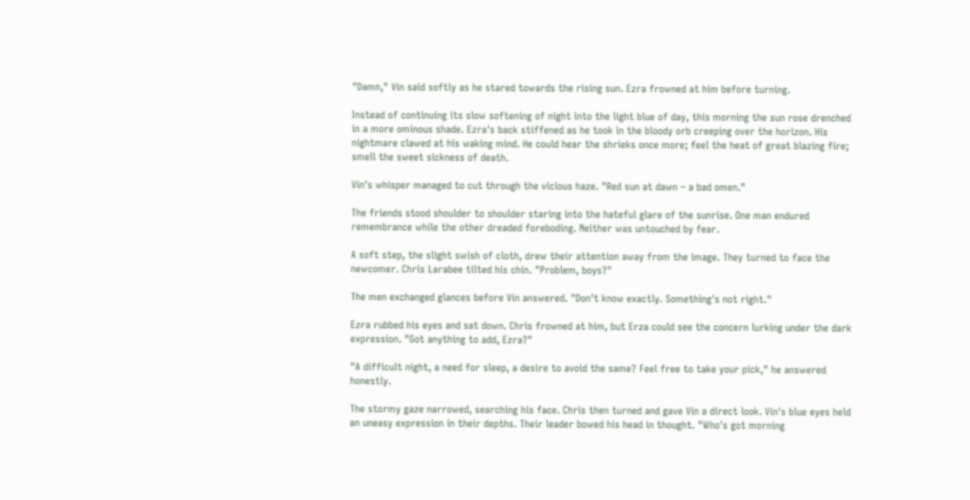"Damn," Vin said softly as he stared towards the rising sun. Ezra frowned at him before turning.

Instead of continuing its slow softening of night into the light blue of day, this morning the sun rose drenched in a more ominous shade. Ezra's back stiffened as he took in the bloody orb creeping over the horizon. His nightmare clawed at his waking mind. He could hear the shrieks once more; feel the heat of great blazing fire; smell the sweet sickness of death.

Vin's whisper managed to cut through the vicious haze. "Red sun at dawn – a bad omen."

The friends stood shoulder to shoulder staring into the hateful glare of the sunrise. One man endured remembrance while the other dreaded foreboding. Neither was untouched by fear.

A soft step, the slight swish of cloth, drew their attention away from the image. They turned to face the newcomer. Chris Larabee tilted his chin. "Problem, boys?"

The men exchanged glances before Vin answered. "Don't know exactly. Something's not right."

Ezra rubbed his eyes and sat down. Chris frowned at him, but Erza could see the concern lurking under the dark expression. "Got anything to add, Ezra?"

"A difficult night, a need for sleep, a desire to avoid the same? Feel free to take your pick," he answered honestly.

The stormy gaze narrowed, searching his face. Chris then turned and gave Vin a direct look. Vin's blue eyes held an uneasy expression in their depths. Their leader bowed his head in thought. "Who's got morning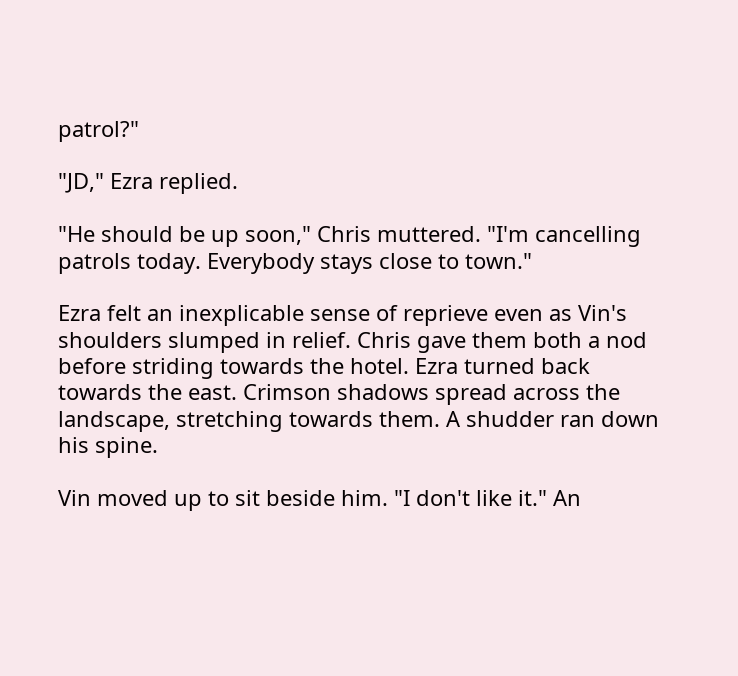patrol?"

"JD," Ezra replied.

"He should be up soon," Chris muttered. "I'm cancelling patrols today. Everybody stays close to town."

Ezra felt an inexplicable sense of reprieve even as Vin's shoulders slumped in relief. Chris gave them both a nod before striding towards the hotel. Ezra turned back towards the east. Crimson shadows spread across the landscape, stretching towards them. A shudder ran down his spine.

Vin moved up to sit beside him. "I don't like it." An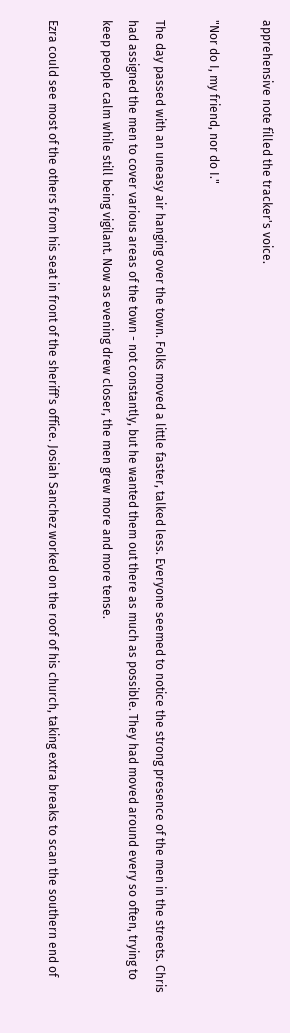apprehensive note filled the tracker's voice.

"Nor do I, my friend, nor do I."

The day passed with an uneasy air hanging over the town. Folks moved a little faster, talked less. Everyone seemed to notice the strong presence of the men in the streets. Chris had assigned the men to cover various areas of the town - not constantly, but he wanted them out there as much as possible. They had moved around every so often, trying to keep people calm while still being vigilant. Now as evening drew closer, the men grew more and more tense.

Ezra could see most of the others from his seat in front of the sheriff's office. Josiah Sanchez worked on the roof of his church, taking extra breaks to scan the southern end of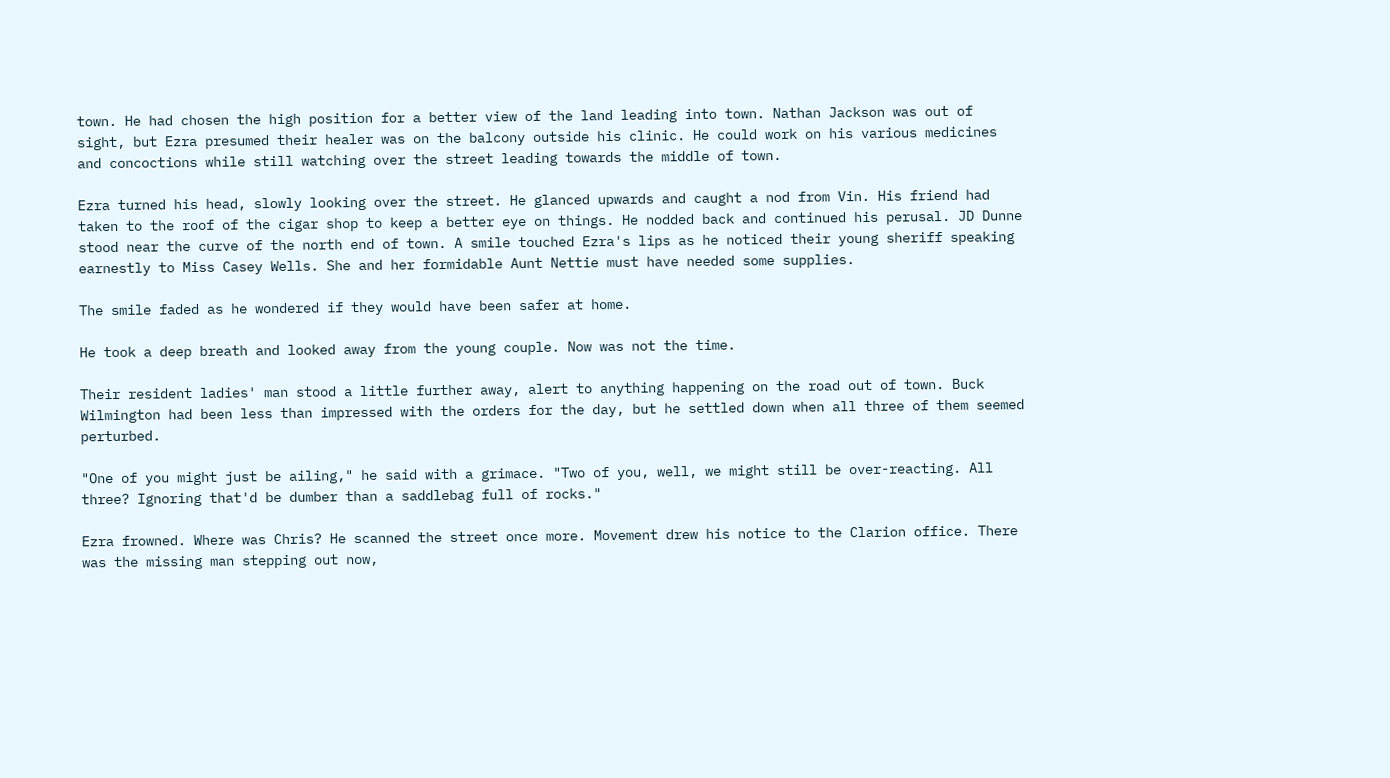town. He had chosen the high position for a better view of the land leading into town. Nathan Jackson was out of sight, but Ezra presumed their healer was on the balcony outside his clinic. He could work on his various medicines and concoctions while still watching over the street leading towards the middle of town.

Ezra turned his head, slowly looking over the street. He glanced upwards and caught a nod from Vin. His friend had taken to the roof of the cigar shop to keep a better eye on things. He nodded back and continued his perusal. JD Dunne stood near the curve of the north end of town. A smile touched Ezra's lips as he noticed their young sheriff speaking earnestly to Miss Casey Wells. She and her formidable Aunt Nettie must have needed some supplies.

The smile faded as he wondered if they would have been safer at home.

He took a deep breath and looked away from the young couple. Now was not the time.

Their resident ladies' man stood a little further away, alert to anything happening on the road out of town. Buck Wilmington had been less than impressed with the orders for the day, but he settled down when all three of them seemed perturbed.

"One of you might just be ailing," he said with a grimace. "Two of you, well, we might still be over-reacting. All three? Ignoring that'd be dumber than a saddlebag full of rocks."

Ezra frowned. Where was Chris? He scanned the street once more. Movement drew his notice to the Clarion office. There was the missing man stepping out now,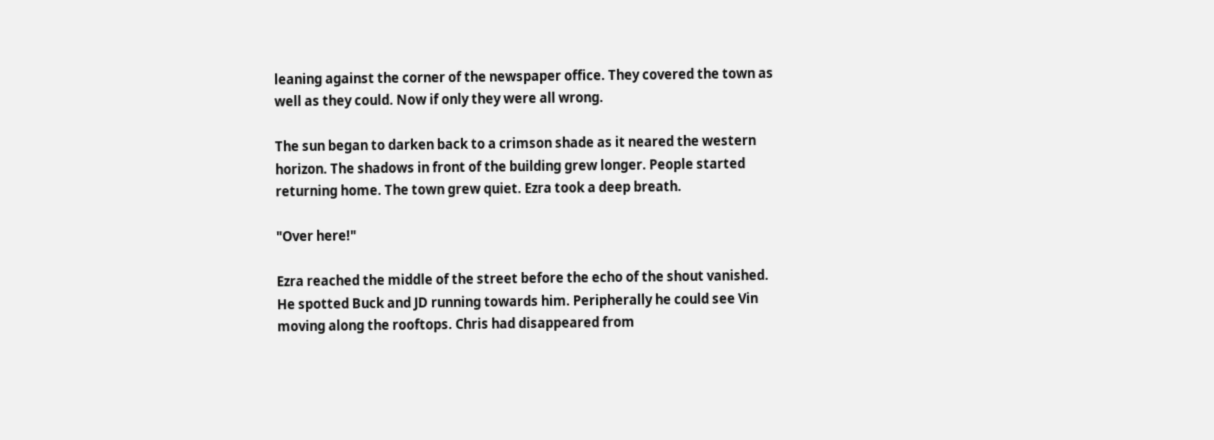leaning against the corner of the newspaper office. They covered the town as well as they could. Now if only they were all wrong.

The sun began to darken back to a crimson shade as it neared the western horizon. The shadows in front of the building grew longer. People started returning home. The town grew quiet. Ezra took a deep breath.

"Over here!"

Ezra reached the middle of the street before the echo of the shout vanished. He spotted Buck and JD running towards him. Peripherally he could see Vin moving along the rooftops. Chris had disappeared from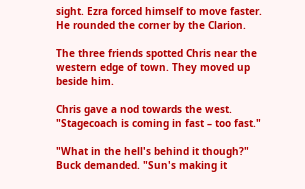sight. Ezra forced himself to move faster. He rounded the corner by the Clarion.

The three friends spotted Chris near the western edge of town. They moved up beside him.

Chris gave a nod towards the west. "Stagecoach is coming in fast – too fast."

"What in the hell's behind it though?" Buck demanded. "Sun's making it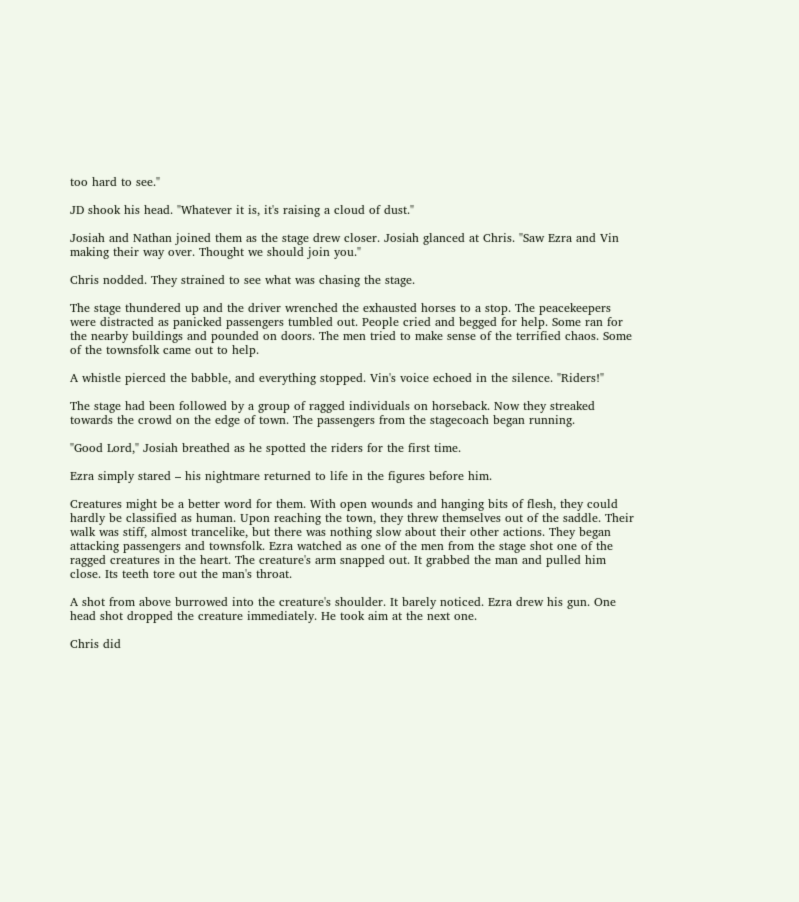too hard to see."

JD shook his head. "Whatever it is, it's raising a cloud of dust."

Josiah and Nathan joined them as the stage drew closer. Josiah glanced at Chris. "Saw Ezra and Vin making their way over. Thought we should join you."

Chris nodded. They strained to see what was chasing the stage.

The stage thundered up and the driver wrenched the exhausted horses to a stop. The peacekeepers were distracted as panicked passengers tumbled out. People cried and begged for help. Some ran for the nearby buildings and pounded on doors. The men tried to make sense of the terrified chaos. Some of the townsfolk came out to help.

A whistle pierced the babble, and everything stopped. Vin's voice echoed in the silence. "Riders!"

The stage had been followed by a group of ragged individuals on horseback. Now they streaked towards the crowd on the edge of town. The passengers from the stagecoach began running.

"Good Lord," Josiah breathed as he spotted the riders for the first time.

Ezra simply stared – his nightmare returned to life in the figures before him.

Creatures might be a better word for them. With open wounds and hanging bits of flesh, they could hardly be classified as human. Upon reaching the town, they threw themselves out of the saddle. Their walk was stiff, almost trancelike, but there was nothing slow about their other actions. They began attacking passengers and townsfolk. Ezra watched as one of the men from the stage shot one of the ragged creatures in the heart. The creature's arm snapped out. It grabbed the man and pulled him close. Its teeth tore out the man's throat.

A shot from above burrowed into the creature's shoulder. It barely noticed. Ezra drew his gun. One head shot dropped the creature immediately. He took aim at the next one.

Chris did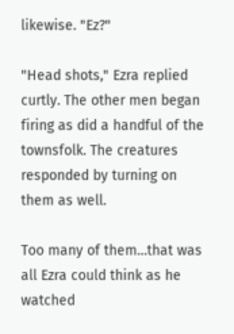likewise. "Ez?"

"Head shots," Ezra replied curtly. The other men began firing as did a handful of the townsfolk. The creatures responded by turning on them as well.

Too many of them…that was all Ezra could think as he watched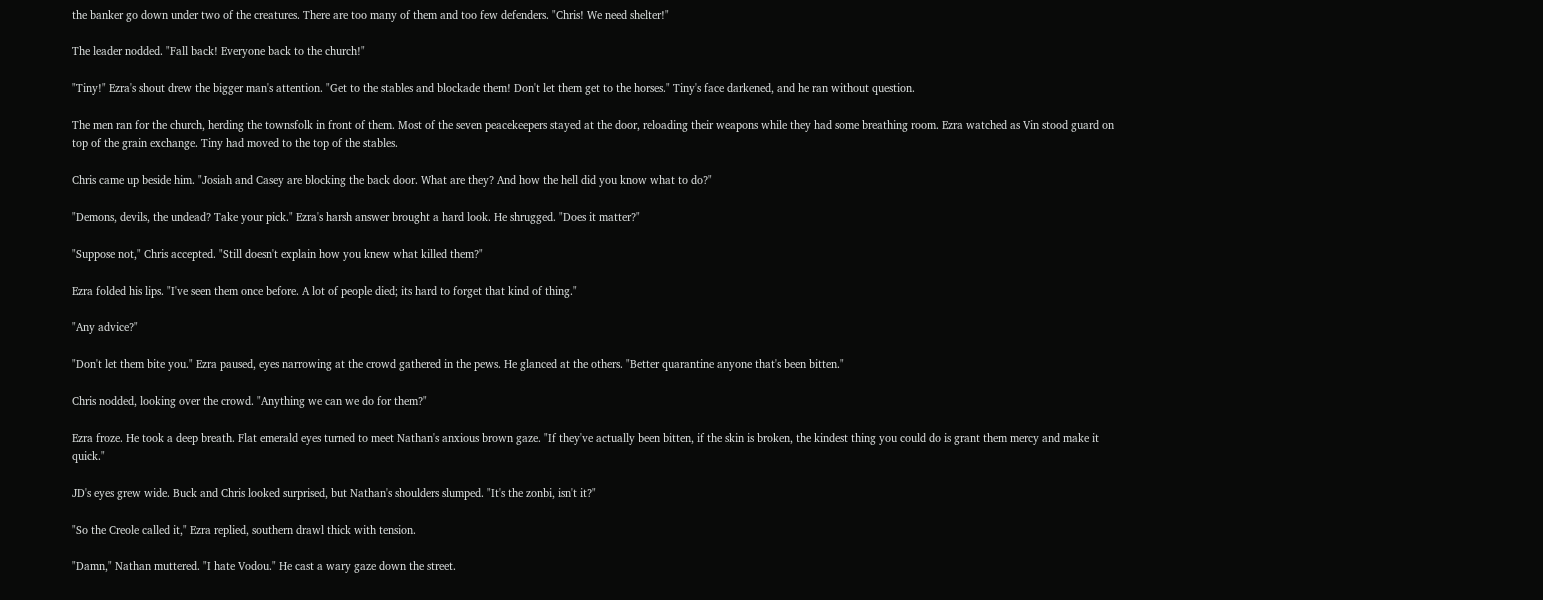the banker go down under two of the creatures. There are too many of them and too few defenders. "Chris! We need shelter!"

The leader nodded. "Fall back! Everyone back to the church!"

"Tiny!" Ezra's shout drew the bigger man's attention. "Get to the stables and blockade them! Don't let them get to the horses." Tiny's face darkened, and he ran without question.

The men ran for the church, herding the townsfolk in front of them. Most of the seven peacekeepers stayed at the door, reloading their weapons while they had some breathing room. Ezra watched as Vin stood guard on top of the grain exchange. Tiny had moved to the top of the stables.

Chris came up beside him. "Josiah and Casey are blocking the back door. What are they? And how the hell did you know what to do?"

"Demons, devils, the undead? Take your pick." Ezra's harsh answer brought a hard look. He shrugged. "Does it matter?"

"Suppose not," Chris accepted. "Still doesn't explain how you knew what killed them?"

Ezra folded his lips. "I've seen them once before. A lot of people died; its hard to forget that kind of thing."

"Any advice?"

"Don't let them bite you." Ezra paused, eyes narrowing at the crowd gathered in the pews. He glanced at the others. "Better quarantine anyone that's been bitten."

Chris nodded, looking over the crowd. "Anything we can we do for them?"

Ezra froze. He took a deep breath. Flat emerald eyes turned to meet Nathan's anxious brown gaze. "If they've actually been bitten, if the skin is broken, the kindest thing you could do is grant them mercy and make it quick."

JD's eyes grew wide. Buck and Chris looked surprised, but Nathan's shoulders slumped. "It's the zonbi, isn't it?"

"So the Creole called it," Ezra replied, southern drawl thick with tension.

"Damn," Nathan muttered. "I hate Vodou." He cast a wary gaze down the street.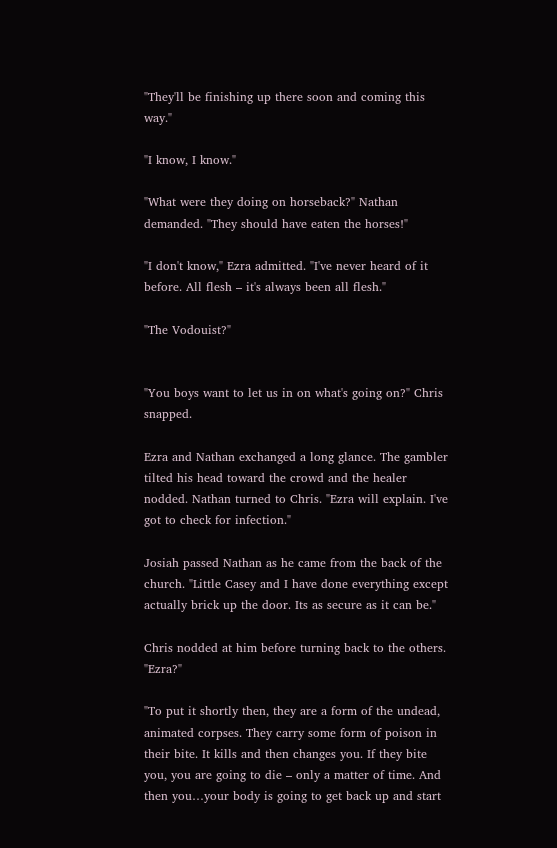"They'll be finishing up there soon and coming this way."

"I know, I know."

"What were they doing on horseback?" Nathan demanded. "They should have eaten the horses!"

"I don't know," Ezra admitted. "I've never heard of it before. All flesh – it's always been all flesh."

"The Vodouist?"


"You boys want to let us in on what's going on?" Chris snapped.

Ezra and Nathan exchanged a long glance. The gambler tilted his head toward the crowd and the healer nodded. Nathan turned to Chris. "Ezra will explain. I've got to check for infection."

Josiah passed Nathan as he came from the back of the church. "Little Casey and I have done everything except actually brick up the door. Its as secure as it can be."

Chris nodded at him before turning back to the others. "Ezra?"

"To put it shortly then, they are a form of the undead, animated corpses. They carry some form of poison in their bite. It kills and then changes you. If they bite you, you are going to die – only a matter of time. And then you…your body is going to get back up and start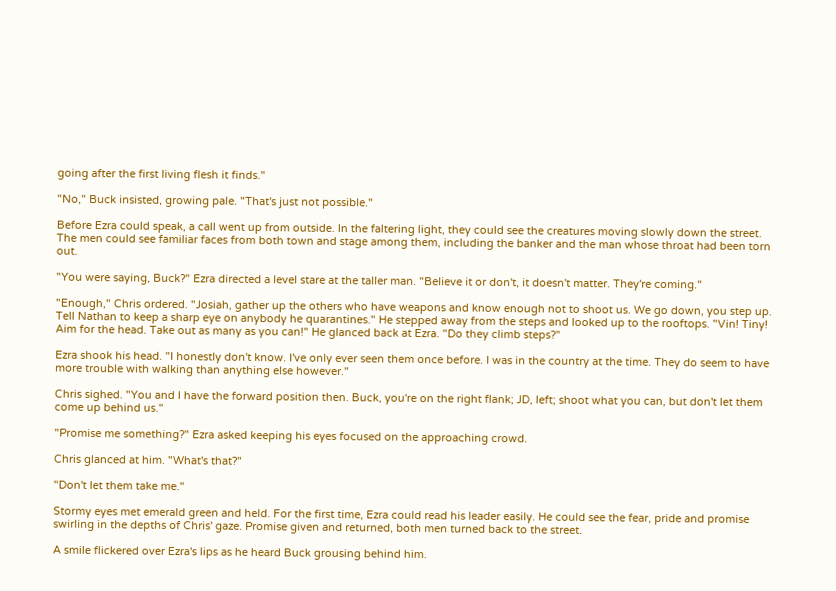going after the first living flesh it finds."

"No," Buck insisted, growing pale. "That's just not possible."

Before Ezra could speak, a call went up from outside. In the faltering light, they could see the creatures moving slowly down the street. The men could see familiar faces from both town and stage among them, including the banker and the man whose throat had been torn out.

"You were saying, Buck?" Ezra directed a level stare at the taller man. "Believe it or don't, it doesn't matter. They're coming."

"Enough," Chris ordered. "Josiah, gather up the others who have weapons and know enough not to shoot us. We go down, you step up. Tell Nathan to keep a sharp eye on anybody he quarantines." He stepped away from the steps and looked up to the rooftops. "Vin! Tiny! Aim for the head. Take out as many as you can!" He glanced back at Ezra. "Do they climb steps?"

Ezra shook his head. "I honestly don't know. I've only ever seen them once before. I was in the country at the time. They do seem to have more trouble with walking than anything else however."

Chris sighed. "You and I have the forward position then. Buck, you're on the right flank; JD, left; shoot what you can, but don't let them come up behind us."

"Promise me something?" Ezra asked keeping his eyes focused on the approaching crowd.

Chris glanced at him. "What's that?"

"Don't let them take me."

Stormy eyes met emerald green and held. For the first time, Ezra could read his leader easily. He could see the fear, pride and promise swirling in the depths of Chris' gaze. Promise given and returned, both men turned back to the street.

A smile flickered over Ezra's lips as he heard Buck grousing behind him.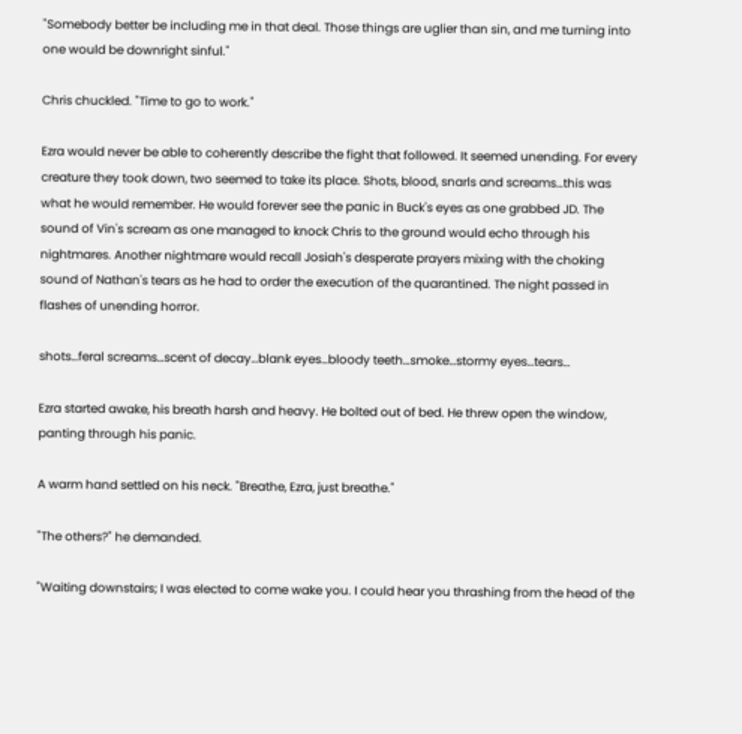"Somebody better be including me in that deal. Those things are uglier than sin, and me turning into one would be downright sinful."

Chris chuckled. "Time to go to work."

Ezra would never be able to coherently describe the fight that followed. It seemed unending. For every creature they took down, two seemed to take its place. Shots, blood, snarls and screams…this was what he would remember. He would forever see the panic in Buck's eyes as one grabbed JD. The sound of Vin's scream as one managed to knock Chris to the ground would echo through his nightmares. Another nightmare would recall Josiah's desperate prayers mixing with the choking sound of Nathan's tears as he had to order the execution of the quarantined. The night passed in flashes of unending horror.

shots…feral screams…scent of decay…blank eyes…bloody teeth…smoke…stormy eyes…tears…

Ezra started awake, his breath harsh and heavy. He bolted out of bed. He threw open the window, panting through his panic.

A warm hand settled on his neck. "Breathe, Ezra, just breathe."

"The others?" he demanded.

"Waiting downstairs; I was elected to come wake you. I could hear you thrashing from the head of the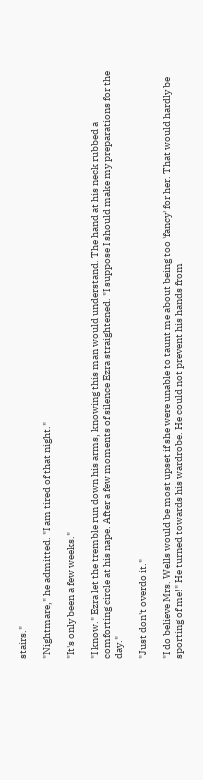stairs."

"Nightmare," he admitted. "I am tired of that night."

"It's only been a few weeks."

"I know." Ezra let the tremble run down his arms, knowing this man would understand. The hand at his neck rubbed a comforting circle at his nape. After a few moments of silence Ezra straightened. "I suppose I should make my preparations for the day."

"Just don't overdo it."

"I do believe Mrs. Wells would be most upset if she were unable to taunt me about being too 'fancy' for her. That would hardly be sporting of me!" He turned towards his wardrobe. He could not prevent his hands from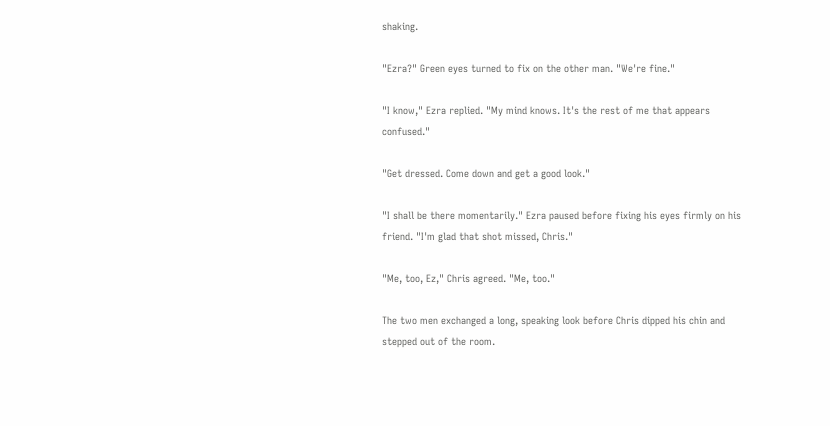shaking.

"Ezra?" Green eyes turned to fix on the other man. "We're fine."

"I know," Ezra replied. "My mind knows. It's the rest of me that appears confused."

"Get dressed. Come down and get a good look."

"I shall be there momentarily." Ezra paused before fixing his eyes firmly on his friend. "I'm glad that shot missed, Chris."

"Me, too, Ez," Chris agreed. "Me, too."

The two men exchanged a long, speaking look before Chris dipped his chin and stepped out of the room.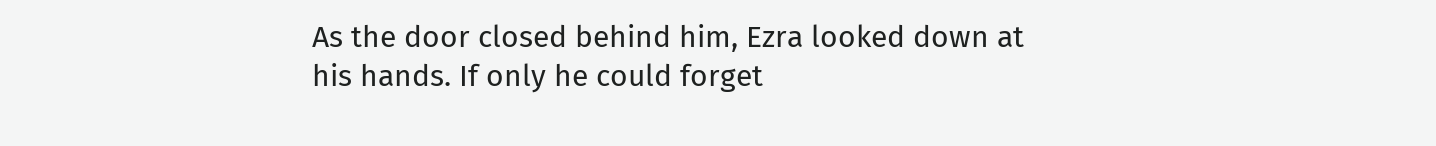As the door closed behind him, Ezra looked down at his hands. If only he could forget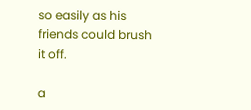so easily as his friends could brush it off.

a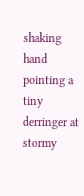shaking hand pointing a tiny derringer at stormy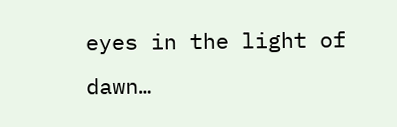eyes in the light of dawn…